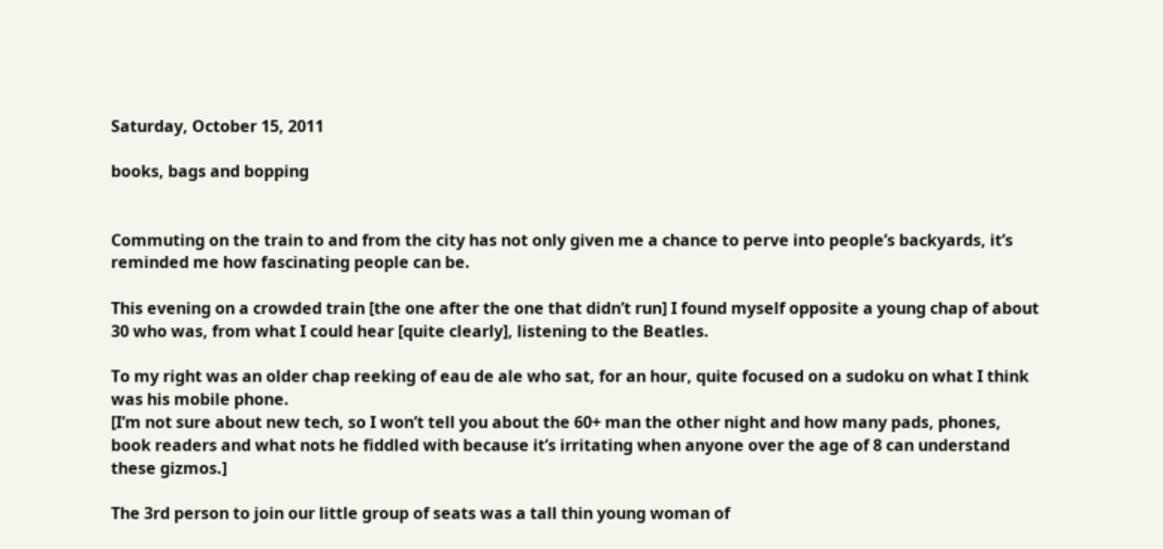Saturday, October 15, 2011

books, bags and bopping


Commuting on the train to and from the city has not only given me a chance to perve into people’s backyards, it’s reminded me how fascinating people can be.

This evening on a crowded train [the one after the one that didn’t run] I found myself opposite a young chap of about 30 who was, from what I could hear [quite clearly], listening to the Beatles.

To my right was an older chap reeking of eau de ale who sat, for an hour, quite focused on a sudoku on what I think was his mobile phone.
[I’m not sure about new tech, so I won’t tell you about the 60+ man the other night and how many pads, phones, book readers and what nots he fiddled with because it’s irritating when anyone over the age of 8 can understand these gizmos.]

The 3rd person to join our little group of seats was a tall thin young woman of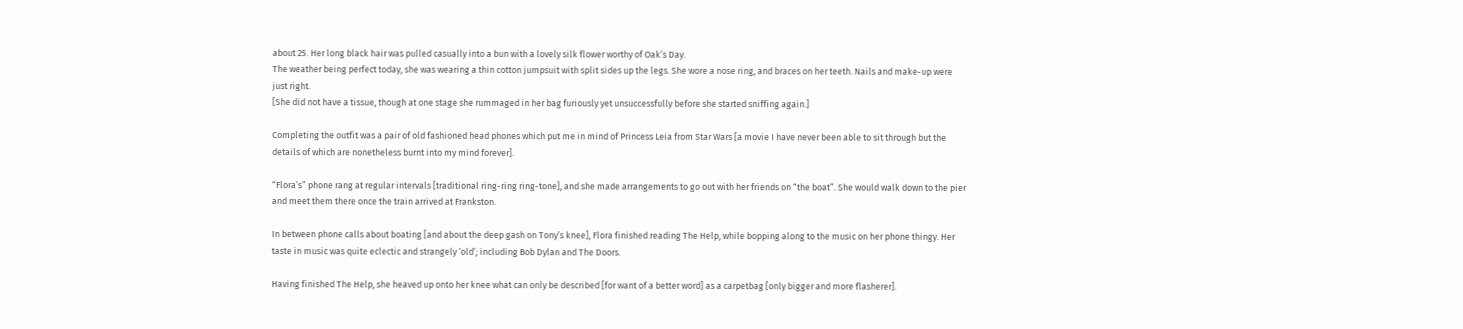about 25. Her long black hair was pulled casually into a bun with a lovely silk flower worthy of Oak’s Day.
The weather being perfect today, she was wearing a thin cotton jumpsuit with split sides up the legs. She wore a nose ring, and braces on her teeth. Nails and make-up were just right.
[She did not have a tissue, though at one stage she rummaged in her bag furiously yet unsuccessfully before she started sniffing again.]

Completing the outfit was a pair of old fashioned head phones which put me in mind of Princess Leia from Star Wars [a movie I have never been able to sit through but the details of which are nonetheless burnt into my mind forever].

“Flora’s” phone rang at regular intervals [traditional ring-ring ring-tone], and she made arrangements to go out with her friends on “the boat”. She would walk down to the pier and meet them there once the train arrived at Frankston.

In between phone calls about boating [and about the deep gash on Tony’s knee], Flora finished reading The Help, while bopping along to the music on her phone thingy. Her taste in music was quite eclectic and strangely ‘old’; including Bob Dylan and The Doors.

Having finished The Help, she heaved up onto her knee what can only be described [for want of a better word] as a carpetbag [only bigger and more flasherer].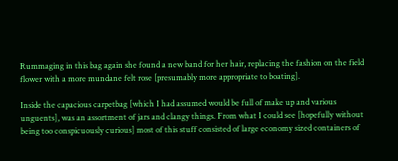Rummaging in this bag again she found a new band for her hair, replacing the fashion on the field flower with a more mundane felt rose [presumably more appropriate to boating].

Inside the capacious carpetbag [which I had assumed would be full of make up and various unguents], was an assortment of jars and clangy things. From what I could see [hopefully without being too conspicuously curious] most of this stuff consisted of large economy sized containers of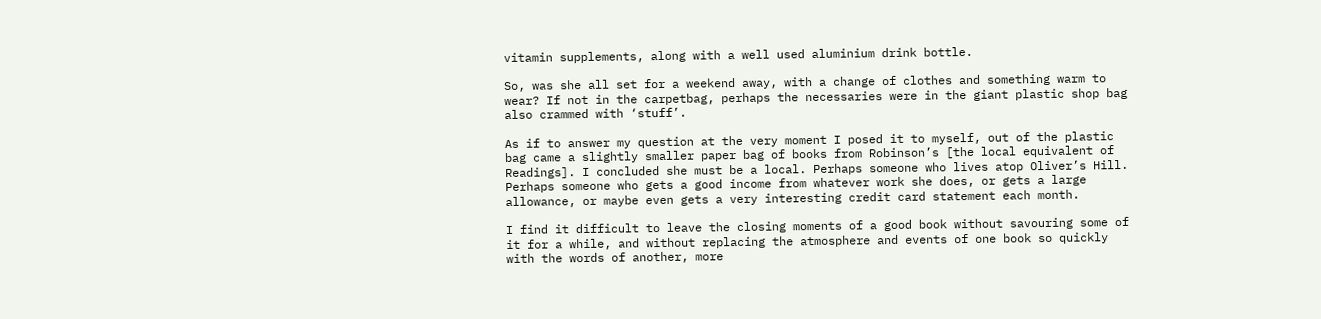vitamin supplements, along with a well used aluminium drink bottle.

So, was she all set for a weekend away, with a change of clothes and something warm to wear? If not in the carpetbag, perhaps the necessaries were in the giant plastic shop bag also crammed with ‘stuff’.

As if to answer my question at the very moment I posed it to myself, out of the plastic bag came a slightly smaller paper bag of books from Robinson’s [the local equivalent of Readings]. I concluded she must be a local. Perhaps someone who lives atop Oliver’s Hill.
Perhaps someone who gets a good income from whatever work she does, or gets a large allowance, or maybe even gets a very interesting credit card statement each month.

I find it difficult to leave the closing moments of a good book without savouring some of it for a while, and without replacing the atmosphere and events of one book so quickly with the words of another, more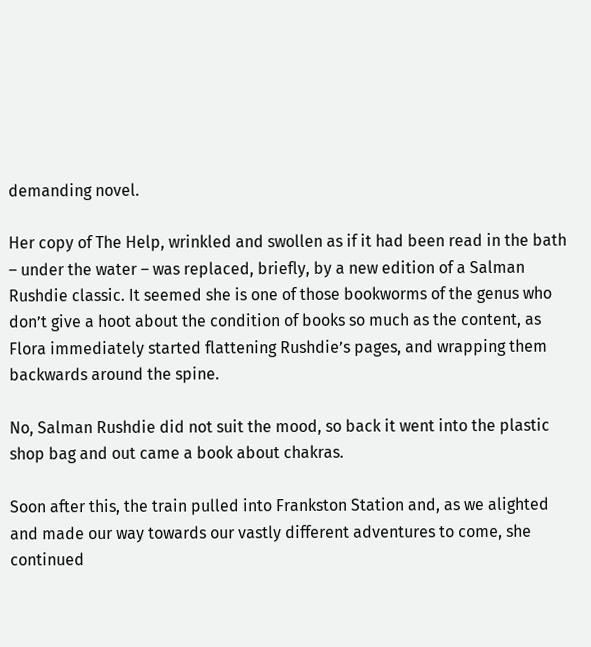demanding novel.

Her copy of The Help, wrinkled and swollen as if it had been read in the bath – under the water – was replaced, briefly, by a new edition of a Salman Rushdie classic. It seemed she is one of those bookworms of the genus who don’t give a hoot about the condition of books so much as the content, as Flora immediately started flattening Rushdie’s pages, and wrapping them backwards around the spine.

No, Salman Rushdie did not suit the mood, so back it went into the plastic shop bag and out came a book about chakras.

Soon after this, the train pulled into Frankston Station and, as we alighted and made our way towards our vastly different adventures to come, she continued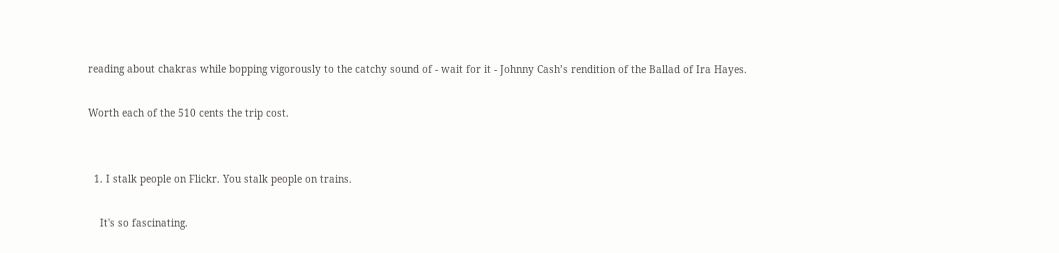reading about chakras while bopping vigorously to the catchy sound of - wait for it - Johnny Cash’s rendition of the Ballad of Ira Hayes.

Worth each of the 510 cents the trip cost.


  1. I stalk people on Flickr. You stalk people on trains.

    It's so fascinating.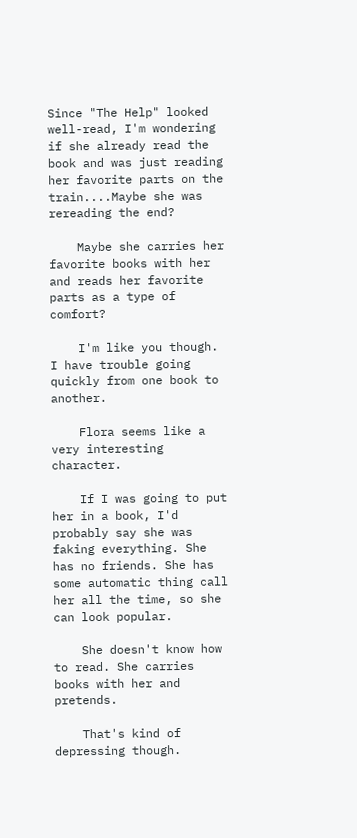Since "The Help" looked well-read, I'm wondering if she already read the book and was just reading her favorite parts on the train....Maybe she was rereading the end?

    Maybe she carries her favorite books with her and reads her favorite parts as a type of comfort?

    I'm like you though. I have trouble going quickly from one book to another.

    Flora seems like a very interesting character.

    If I was going to put her in a book, I'd probably say she was faking everything. She has no friends. She has some automatic thing call her all the time, so she can look popular.

    She doesn't know how to read. She carries books with her and pretends.

    That's kind of depressing though.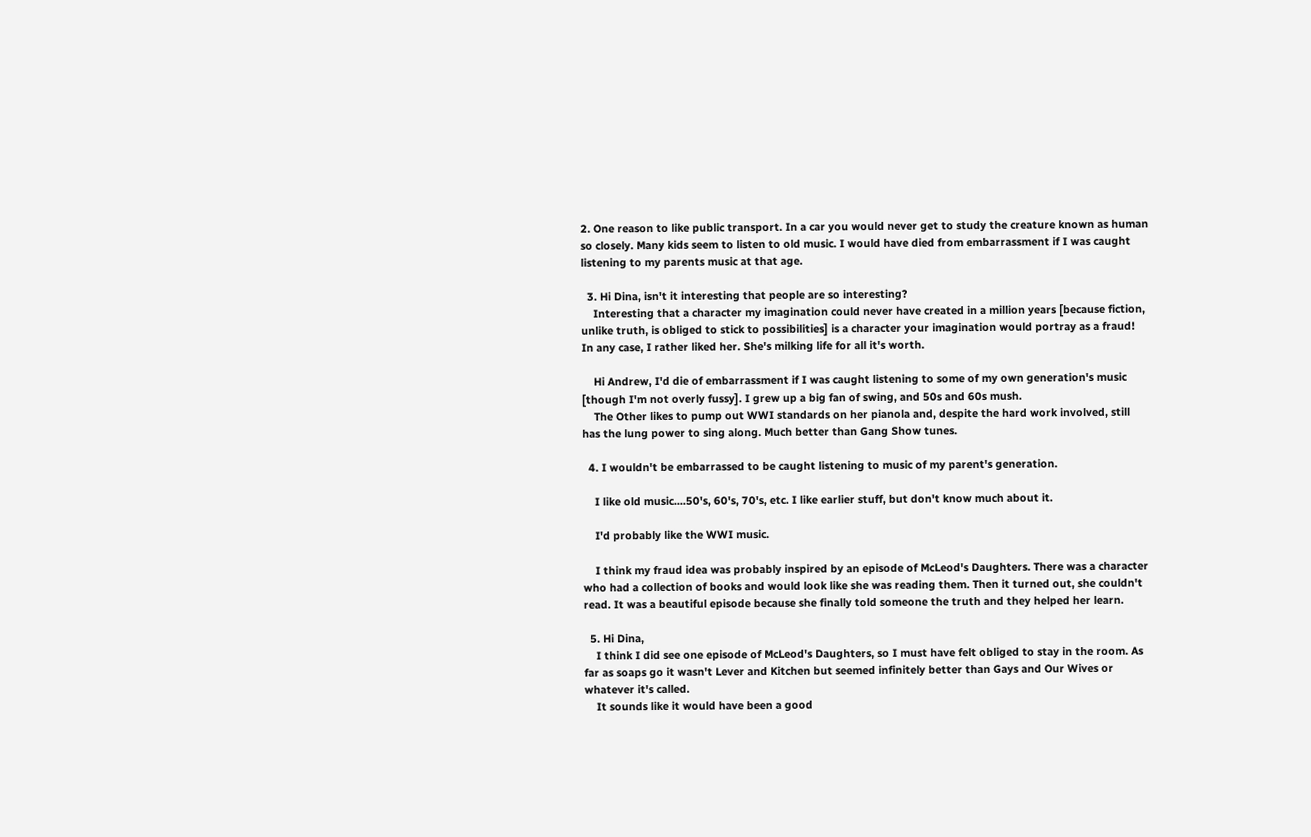2. One reason to like public transport. In a car you would never get to study the creature known as human so closely. Many kids seem to listen to old music. I would have died from embarrassment if I was caught listening to my parents music at that age.

  3. Hi Dina, isn't it interesting that people are so interesting?
    Interesting that a character my imagination could never have created in a million years [because fiction, unlike truth, is obliged to stick to possibilities] is a character your imagination would portray as a fraud! In any case, I rather liked her. She's milking life for all it's worth.

    Hi Andrew, I'd die of embarrassment if I was caught listening to some of my own generation's music [though I'm not overly fussy]. I grew up a big fan of swing, and 50s and 60s mush.
    The Other likes to pump out WWI standards on her pianola and, despite the hard work involved, still has the lung power to sing along. Much better than Gang Show tunes.

  4. I wouldn't be embarrassed to be caught listening to music of my parent's generation.

    I like old music....50's, 60's, 70's, etc. I like earlier stuff, but don't know much about it.

    I'd probably like the WWI music.

    I think my fraud idea was probably inspired by an episode of McLeod's Daughters. There was a character who had a collection of books and would look like she was reading them. Then it turned out, she couldn't read. It was a beautiful episode because she finally told someone the truth and they helped her learn.

  5. Hi Dina,
    I think I did see one episode of McLeod's Daughters, so I must have felt obliged to stay in the room. As far as soaps go it wasn't Lever and Kitchen but seemed infinitely better than Gays and Our Wives or whatever it's called.
    It sounds like it would have been a good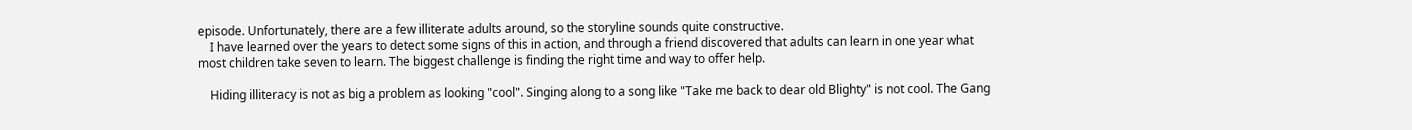episode. Unfortunately, there are a few illiterate adults around, so the storyline sounds quite constructive.
    I have learned over the years to detect some signs of this in action, and through a friend discovered that adults can learn in one year what most children take seven to learn. The biggest challenge is finding the right time and way to offer help.

    Hiding illiteracy is not as big a problem as looking "cool". Singing along to a song like "Take me back to dear old Blighty" is not cool. The Gang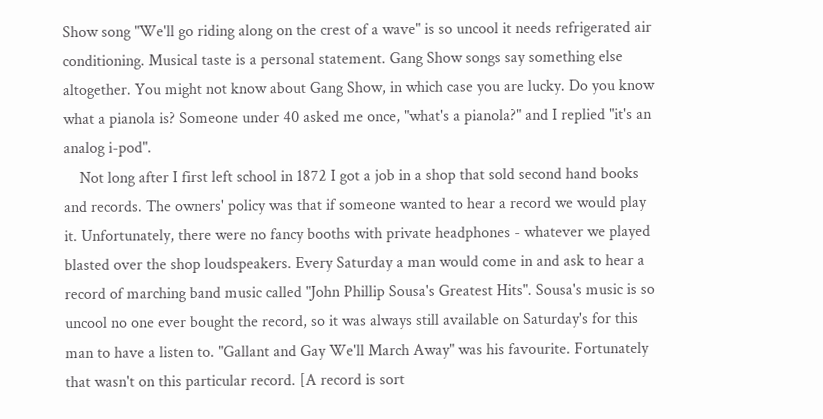Show song "We'll go riding along on the crest of a wave" is so uncool it needs refrigerated air conditioning. Musical taste is a personal statement. Gang Show songs say something else altogether. You might not know about Gang Show, in which case you are lucky. Do you know what a pianola is? Someone under 40 asked me once, "what's a pianola?" and I replied "it's an analog i-pod".
    Not long after I first left school in 1872 I got a job in a shop that sold second hand books and records. The owners' policy was that if someone wanted to hear a record we would play it. Unfortunately, there were no fancy booths with private headphones - whatever we played blasted over the shop loudspeakers. Every Saturday a man would come in and ask to hear a record of marching band music called "John Phillip Sousa's Greatest Hits". Sousa's music is so uncool no one ever bought the record, so it was always still available on Saturday's for this man to have a listen to. "Gallant and Gay We'll March Away" was his favourite. Fortunately that wasn't on this particular record. [A record is sort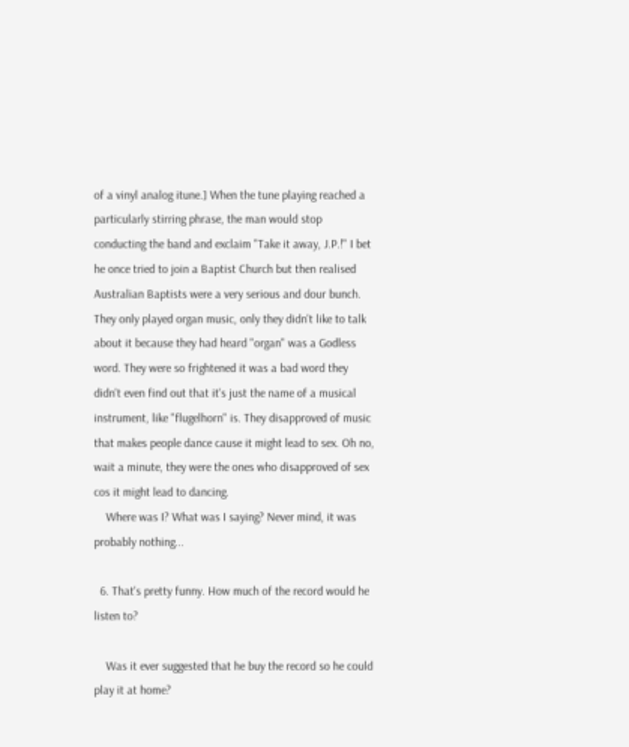of a vinyl analog itune.] When the tune playing reached a particularly stirring phrase, the man would stop conducting the band and exclaim "Take it away, J.P.!" I bet he once tried to join a Baptist Church but then realised Australian Baptists were a very serious and dour bunch. They only played organ music, only they didn't like to talk about it because they had heard "organ" was a Godless word. They were so frightened it was a bad word they didn't even find out that it's just the name of a musical instrument, like "flugelhorn" is. They disapproved of music that makes people dance cause it might lead to sex. Oh no, wait a minute, they were the ones who disapproved of sex cos it might lead to dancing.
    Where was I? What was I saying? Never mind, it was probably nothing...

  6. That's pretty funny. How much of the record would he listen to?

    Was it ever suggested that he buy the record so he could play it at home?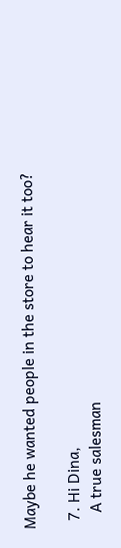Maybe he wanted people in the store to hear it too?

  7. Hi Dina,
    A true salesman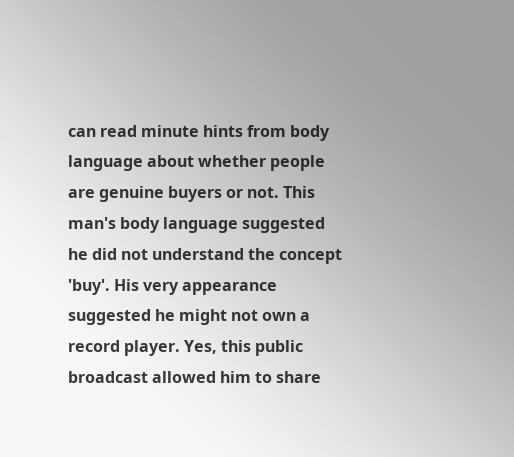can read minute hints from body language about whether people are genuine buyers or not. This man's body language suggested he did not understand the concept 'buy'. His very appearance suggested he might not own a record player. Yes, this public broadcast allowed him to share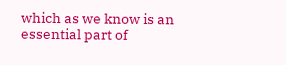which as we know is an essential part of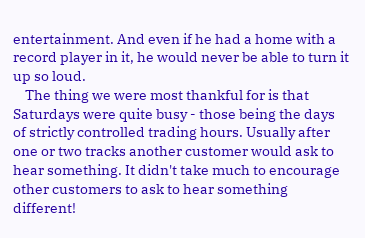entertainment. And even if he had a home with a record player in it, he would never be able to turn it up so loud.
    The thing we were most thankful for is that Saturdays were quite busy - those being the days of strictly controlled trading hours. Usually after one or two tracks another customer would ask to hear something. It didn't take much to encourage other customers to ask to hear something different!